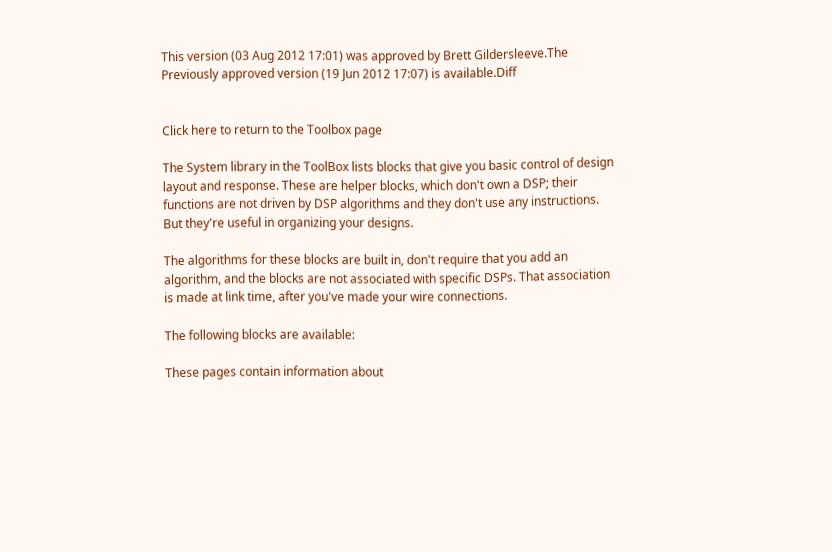This version (03 Aug 2012 17:01) was approved by Brett Gildersleeve.The Previously approved version (19 Jun 2012 17:07) is available.Diff


Click here to return to the Toolbox page

The System library in the ToolBox lists blocks that give you basic control of design layout and response. These are helper blocks, which don't own a DSP; their functions are not driven by DSP algorithms and they don't use any instructions. But they're useful in organizing your designs.

The algorithms for these blocks are built in, don't require that you add an algorithm, and the blocks are not associated with specific DSPs. That association is made at link time, after you've made your wire connections.

The following blocks are available:

These pages contain information about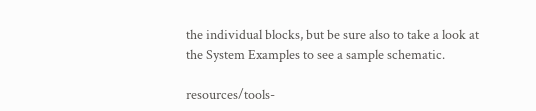the individual blocks, but be sure also to take a look at the System Examples to see a sample schematic.

resources/tools-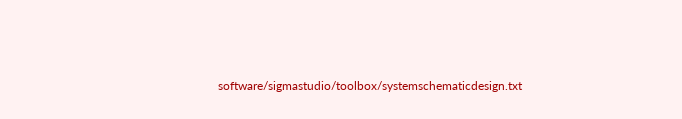software/sigmastudio/toolbox/systemschematicdesign.txt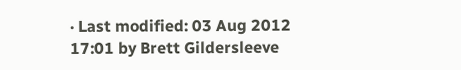· Last modified: 03 Aug 2012 17:01 by Brett Gildersleeve